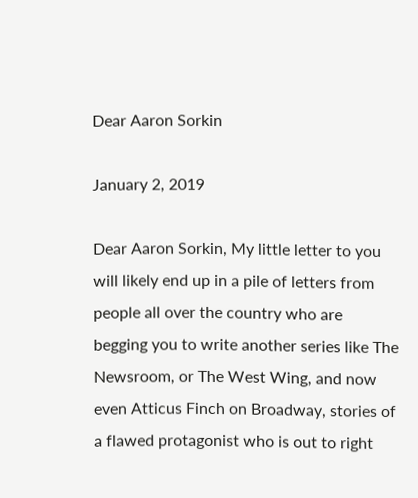Dear Aaron Sorkin

January 2, 2019

Dear Aaron Sorkin, My little letter to you will likely end up in a pile of letters from people all over the country who are begging you to write another series like The Newsroom, or The West Wing, and now even Atticus Finch on Broadway, stories of a flawed protagonist who is out to right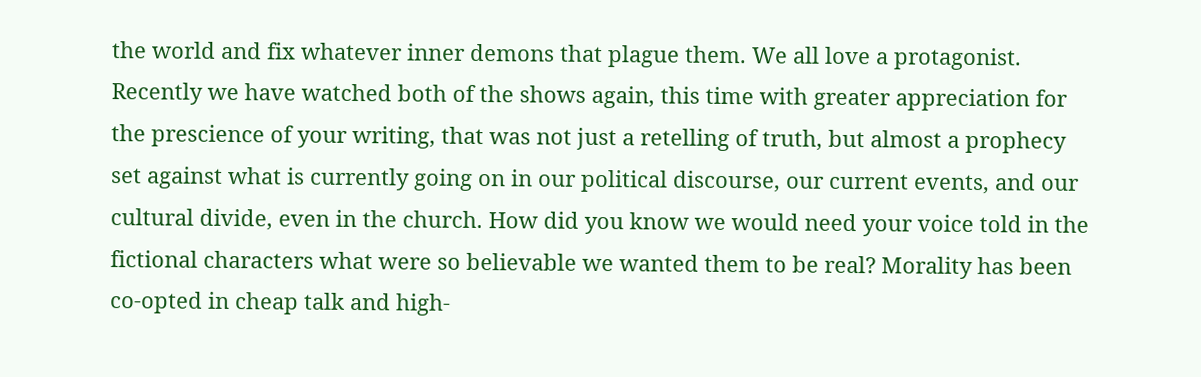the world and fix whatever inner demons that plague them. We all love a protagonist. Recently we have watched both of the shows again, this time with greater appreciation for the prescience of your writing, that was not just a retelling of truth, but almost a prophecy set against what is currently going on in our political discourse, our current events, and our cultural divide, even in the church. How did you know we would need your voice told in the fictional characters what were so believable we wanted them to be real? Morality has been co-opted in cheap talk and high-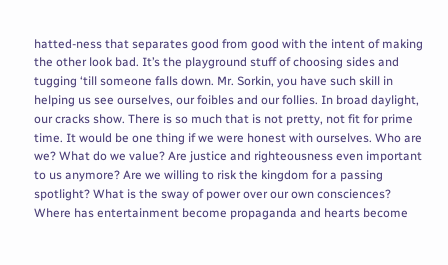hatted-ness that separates good from good with the intent of making the other look bad. It’s the playground stuff of choosing sides and tugging ‘till someone falls down. Mr. Sorkin, you have such skill in helping us see ourselves, our foibles and our follies. In broad daylight, our cracks show. There is so much that is not pretty, not fit for prime time. It would be one thing if we were honest with ourselves. Who are we? What do we value? Are justice and righteousness even important to us anymore? Are we willing to risk the kingdom for a passing spotlight? What is the sway of power over our own consciences? Where has entertainment become propaganda and hearts become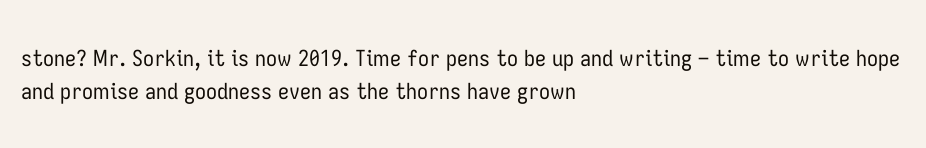stone? Mr. Sorkin, it is now 2019. Time for pens to be up and writing – time to write hope and promise and goodness even as the thorns have grown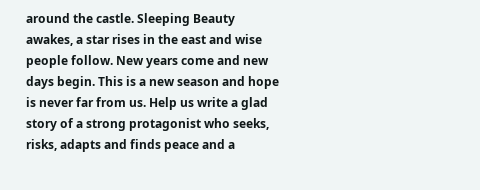around the castle. Sleeping Beauty awakes, a star rises in the east and wise people follow. New years come and new days begin. This is a new season and hope is never far from us. Help us write a glad story of a strong protagonist who seeks, risks, adapts and finds peace and a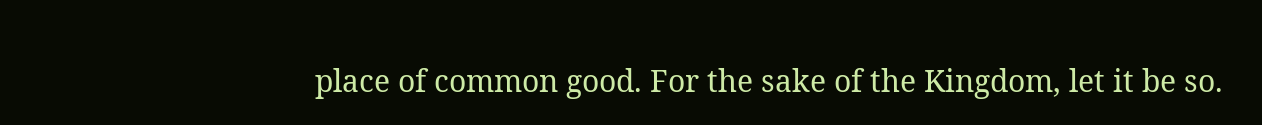place of common good. For the sake of the Kingdom, let it be so.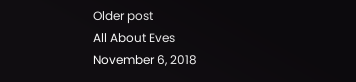Older post
All About Eves
November 6, 2018